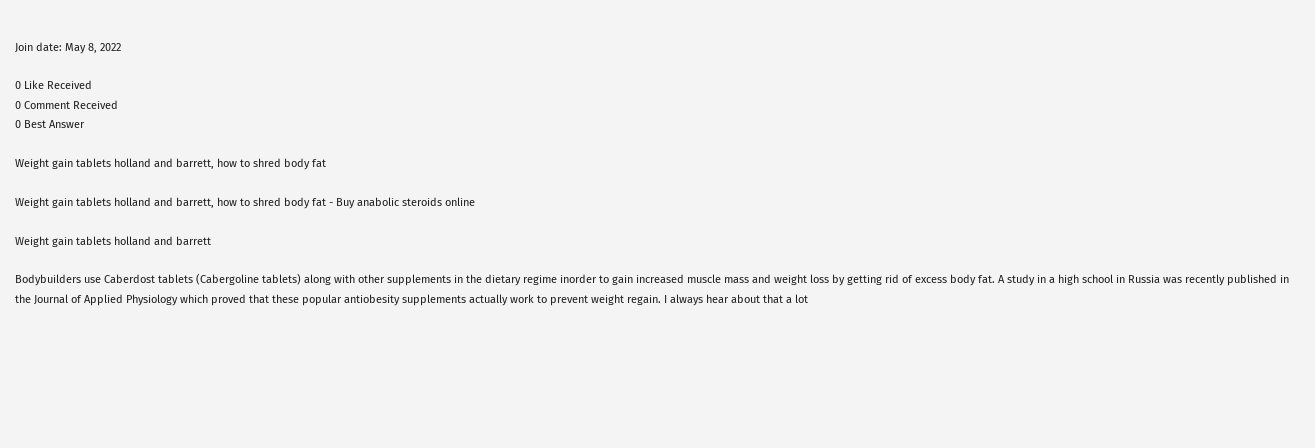Join date: May 8, 2022

0 Like Received
0 Comment Received
0 Best Answer

Weight gain tablets holland and barrett, how to shred body fat

Weight gain tablets holland and barrett, how to shred body fat - Buy anabolic steroids online

Weight gain tablets holland and barrett

Bodybuilders use Caberdost tablets (Cabergoline tablets) along with other supplements in the dietary regime inorder to gain increased muscle mass and weight loss by getting rid of excess body fat. A study in a high school in Russia was recently published in the Journal of Applied Physiology which proved that these popular antiobesity supplements actually work to prevent weight regain. I always hear about that a lot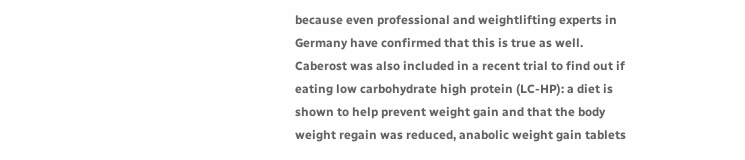because even professional and weightlifting experts in Germany have confirmed that this is true as well. Caberost was also included in a recent trial to find out if eating low carbohydrate high protein (LC-HP): a diet is shown to help prevent weight gain and that the body weight regain was reduced, anabolic weight gain tablets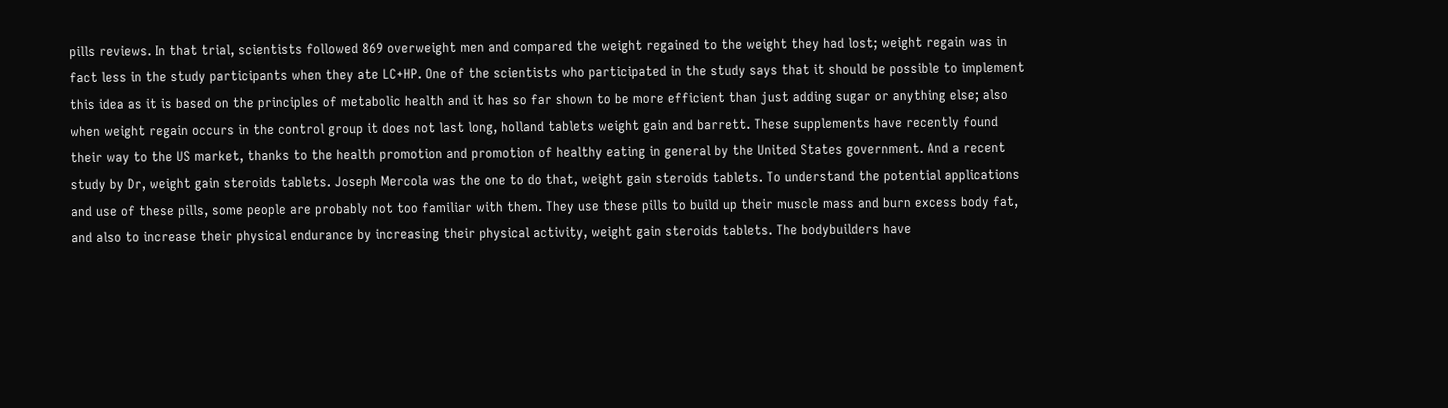pills reviews. In that trial, scientists followed 869 overweight men and compared the weight regained to the weight they had lost; weight regain was in fact less in the study participants when they ate LC+HP. One of the scientists who participated in the study says that it should be possible to implement this idea as it is based on the principles of metabolic health and it has so far shown to be more efficient than just adding sugar or anything else; also when weight regain occurs in the control group it does not last long, holland tablets weight gain and barrett. These supplements have recently found their way to the US market, thanks to the health promotion and promotion of healthy eating in general by the United States government. And a recent study by Dr, weight gain steroids tablets. Joseph Mercola was the one to do that, weight gain steroids tablets. To understand the potential applications and use of these pills, some people are probably not too familiar with them. They use these pills to build up their muscle mass and burn excess body fat, and also to increase their physical endurance by increasing their physical activity, weight gain steroids tablets. The bodybuilders have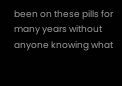been on these pills for many years without anyone knowing what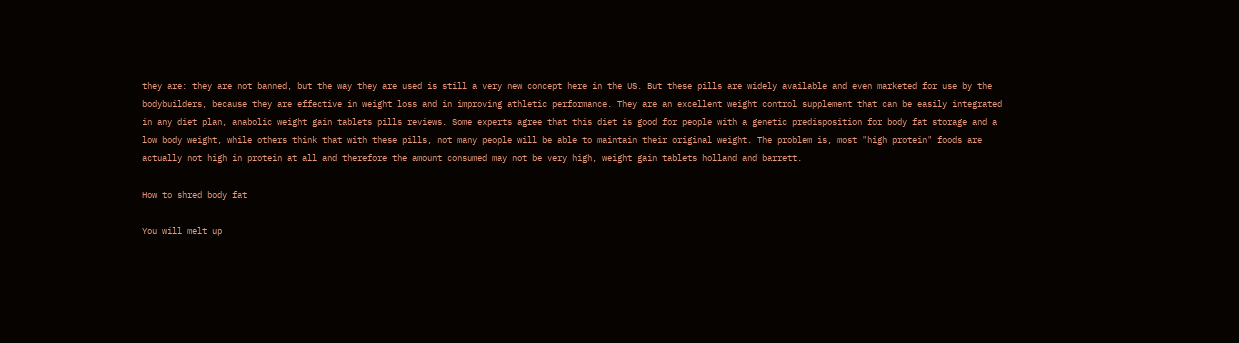they are: they are not banned, but the way they are used is still a very new concept here in the US. But these pills are widely available and even marketed for use by the bodybuilders, because they are effective in weight loss and in improving athletic performance. They are an excellent weight control supplement that can be easily integrated in any diet plan, anabolic weight gain tablets pills reviews. Some experts agree that this diet is good for people with a genetic predisposition for body fat storage and a low body weight, while others think that with these pills, not many people will be able to maintain their original weight. The problem is, most "high protein" foods are actually not high in protein at all and therefore the amount consumed may not be very high, weight gain tablets holland and barrett.

How to shred body fat

You will melt up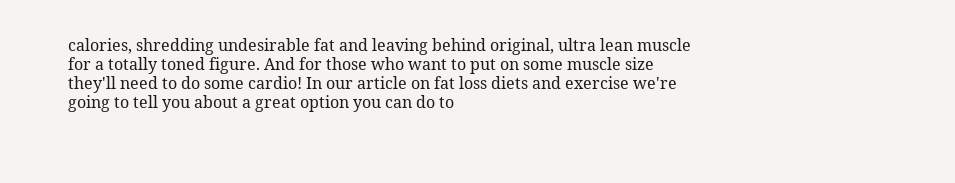calories, shredding undesirable fat and leaving behind original, ultra lean muscle for a totally toned figure. And for those who want to put on some muscle size they'll need to do some cardio! In our article on fat loss diets and exercise we're going to tell you about a great option you can do to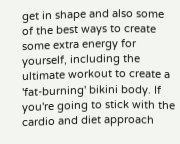get in shape and also some of the best ways to create some extra energy for yourself, including the ultimate workout to create a 'fat-burning' bikini body. If you're going to stick with the cardio and diet approach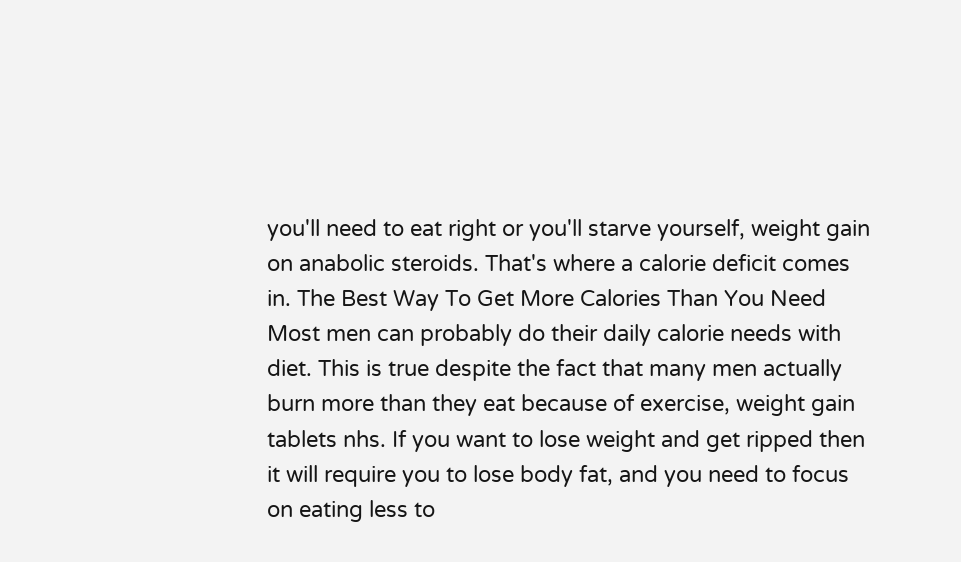you'll need to eat right or you'll starve yourself, weight gain on anabolic steroids. That's where a calorie deficit comes in. The Best Way To Get More Calories Than You Need Most men can probably do their daily calorie needs with diet. This is true despite the fact that many men actually burn more than they eat because of exercise, weight gain tablets nhs. If you want to lose weight and get ripped then it will require you to lose body fat, and you need to focus on eating less to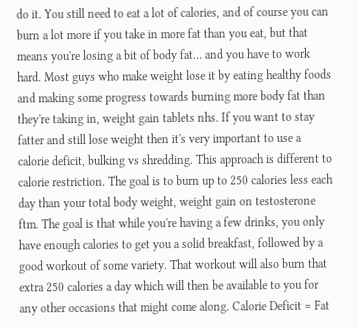do it. You still need to eat a lot of calories, and of course you can burn a lot more if you take in more fat than you eat, but that means you're losing a bit of body fat… and you have to work hard. Most guys who make weight lose it by eating healthy foods and making some progress towards burning more body fat than they're taking in, weight gain tablets nhs. If you want to stay fatter and still lose weight then it's very important to use a calorie deficit, bulking vs shredding. This approach is different to calorie restriction. The goal is to burn up to 250 calories less each day than your total body weight, weight gain on testosterone ftm. The goal is that while you're having a few drinks, you only have enough calories to get you a solid breakfast, followed by a good workout of some variety. That workout will also burn that extra 250 calories a day which will then be available to you for any other occasions that might come along. Calorie Deficit = Fat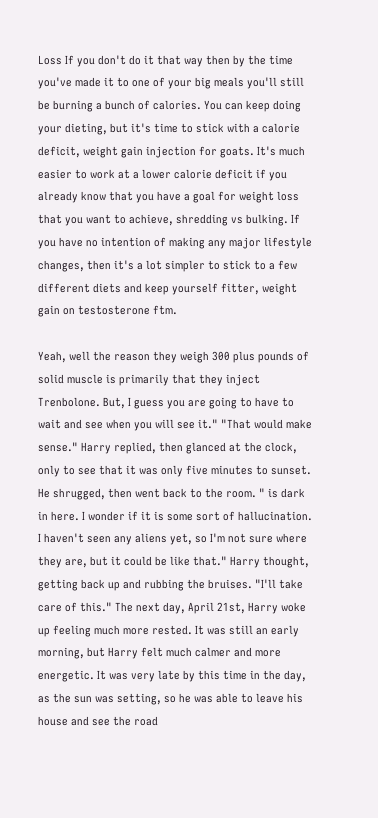Loss If you don't do it that way then by the time you've made it to one of your big meals you'll still be burning a bunch of calories. You can keep doing your dieting, but it's time to stick with a calorie deficit, weight gain injection for goats. It's much easier to work at a lower calorie deficit if you already know that you have a goal for weight loss that you want to achieve, shredding vs bulking. If you have no intention of making any major lifestyle changes, then it's a lot simpler to stick to a few different diets and keep yourself fitter, weight gain on testosterone ftm.

Yeah, well the reason they weigh 300 plus pounds of solid muscle is primarily that they inject Trenbolone. But, I guess you are going to have to wait and see when you will see it." "That would make sense." Harry replied, then glanced at the clock, only to see that it was only five minutes to sunset. He shrugged, then went back to the room. " is dark in here. I wonder if it is some sort of hallucination. I haven't seen any aliens yet, so I'm not sure where they are, but it could be like that." Harry thought, getting back up and rubbing the bruises. "I'll take care of this." The next day, April 21st, Harry woke up feeling much more rested. It was still an early morning, but Harry felt much calmer and more energetic. It was very late by this time in the day, as the sun was setting, so he was able to leave his house and see the road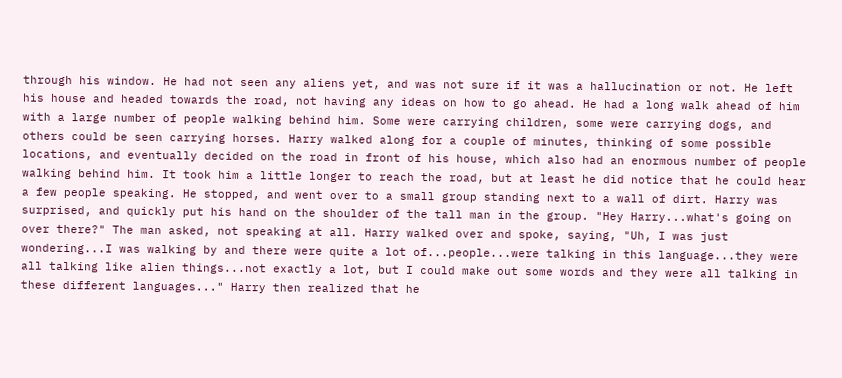through his window. He had not seen any aliens yet, and was not sure if it was a hallucination or not. He left his house and headed towards the road, not having any ideas on how to go ahead. He had a long walk ahead of him with a large number of people walking behind him. Some were carrying children, some were carrying dogs, and others could be seen carrying horses. Harry walked along for a couple of minutes, thinking of some possible locations, and eventually decided on the road in front of his house, which also had an enormous number of people walking behind him. It took him a little longer to reach the road, but at least he did notice that he could hear a few people speaking. He stopped, and went over to a small group standing next to a wall of dirt. Harry was surprised, and quickly put his hand on the shoulder of the tall man in the group. "Hey Harry...what's going on over there?" The man asked, not speaking at all. Harry walked over and spoke, saying, "Uh, I was just wondering...I was walking by and there were quite a lot of...people...were talking in this language...they were all talking like alien things...not exactly a lot, but I could make out some words and they were all talking in these different languages..." Harry then realized that he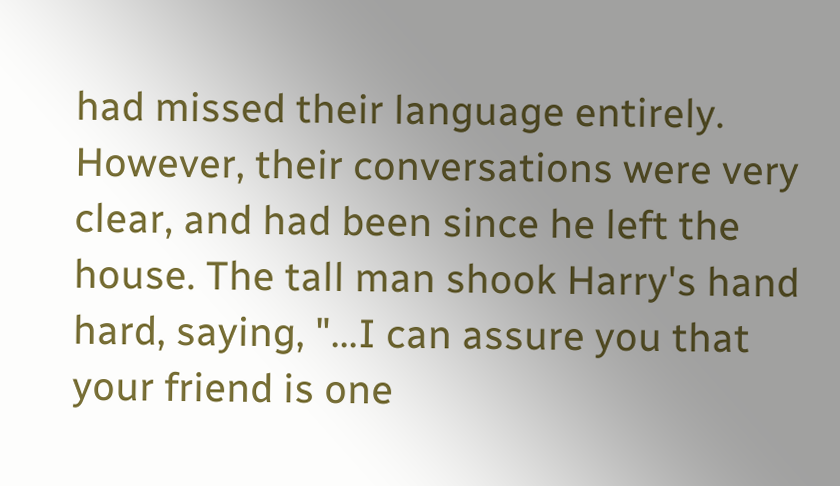had missed their language entirely. However, their conversations were very clear, and had been since he left the house. The tall man shook Harry's hand hard, saying, "...I can assure you that your friend is one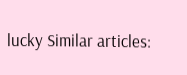lucky Similar articles: